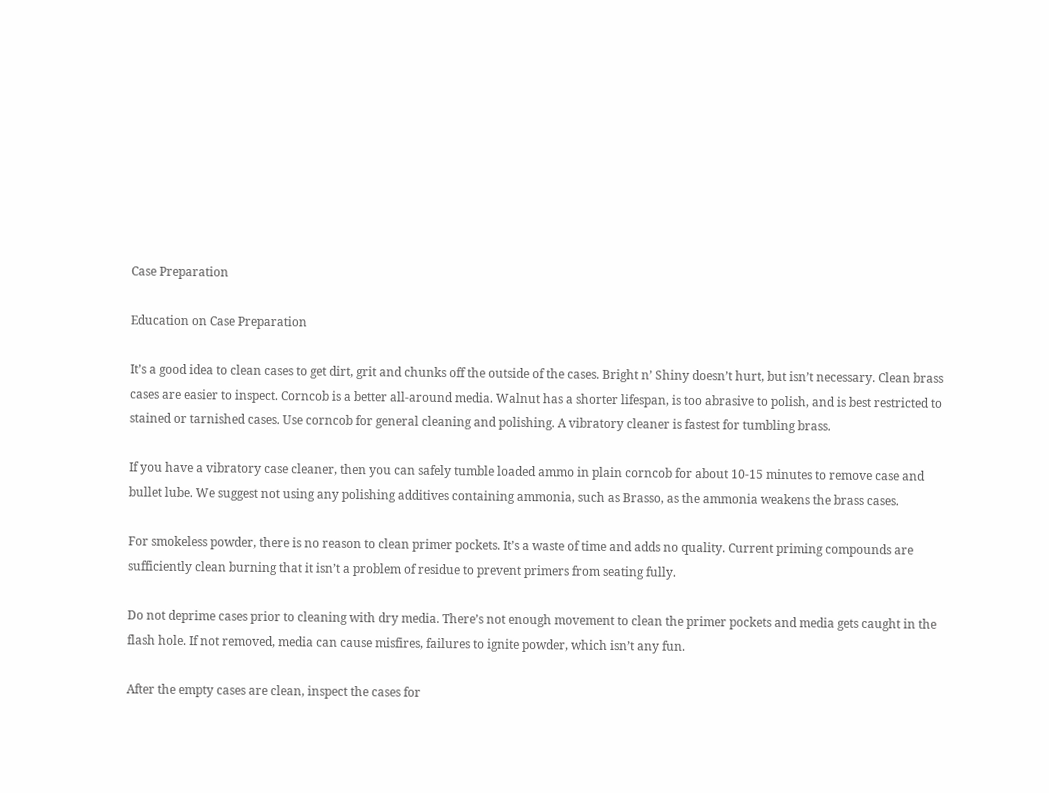Case Preparation

Education on Case Preparation

It’s a good idea to clean cases to get dirt, grit and chunks off the outside of the cases. Bright n’ Shiny doesn’t hurt, but isn’t necessary. Clean brass cases are easier to inspect. Corncob is a better all-around media. Walnut has a shorter lifespan, is too abrasive to polish, and is best restricted to stained or tarnished cases. Use corncob for general cleaning and polishing. A vibratory cleaner is fastest for tumbling brass.

If you have a vibratory case cleaner, then you can safely tumble loaded ammo in plain corncob for about 10-15 minutes to remove case and bullet lube. We suggest not using any polishing additives containing ammonia, such as Brasso, as the ammonia weakens the brass cases.

For smokeless powder, there is no reason to clean primer pockets. It’s a waste of time and adds no quality. Current priming compounds are sufficiently clean burning that it isn’t a problem of residue to prevent primers from seating fully.

Do not deprime cases prior to cleaning with dry media. There’s not enough movement to clean the primer pockets and media gets caught in the flash hole. If not removed, media can cause misfires, failures to ignite powder, which isn’t any fun.

After the empty cases are clean, inspect the cases for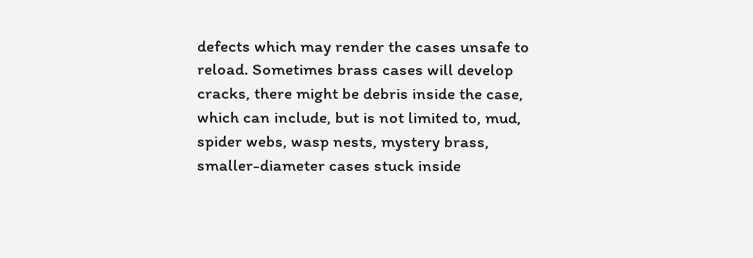defects which may render the cases unsafe to reload. Sometimes brass cases will develop cracks, there might be debris inside the case, which can include, but is not limited to, mud, spider webs, wasp nests, mystery brass, smaller-diameter cases stuck inside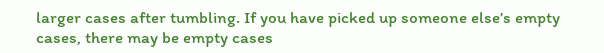larger cases after tumbling. If you have picked up someone else’s empty cases, there may be empty cases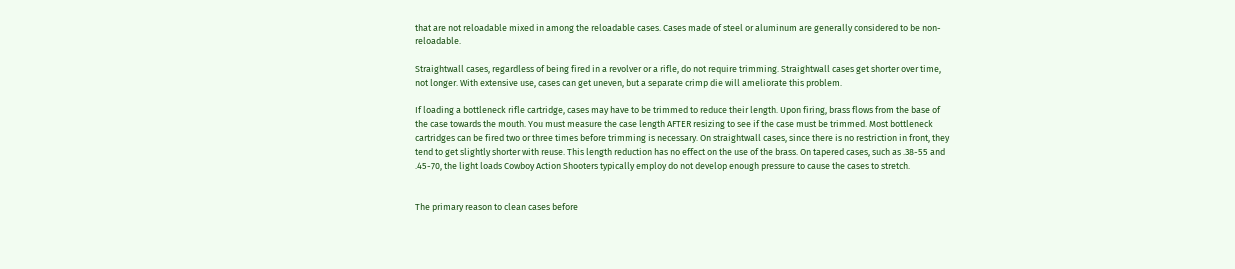that are not reloadable mixed in among the reloadable cases. Cases made of steel or aluminum are generally considered to be non-reloadable.

Straightwall cases, regardless of being fired in a revolver or a rifle, do not require trimming. Straightwall cases get shorter over time, not longer. With extensive use, cases can get uneven, but a separate crimp die will ameliorate this problem.

If loading a bottleneck rifle cartridge, cases may have to be trimmed to reduce their length. Upon firing, brass flows from the base of the case towards the mouth. You must measure the case length AFTER resizing to see if the case must be trimmed. Most bottleneck cartridges can be fired two or three times before trimming is necessary. On straightwall cases, since there is no restriction in front, they tend to get slightly shorter with reuse. This length reduction has no effect on the use of the brass. On tapered cases, such as .38-55 and .45-70, the light loads Cowboy Action Shooters typically employ do not develop enough pressure to cause the cases to stretch.


The primary reason to clean cases before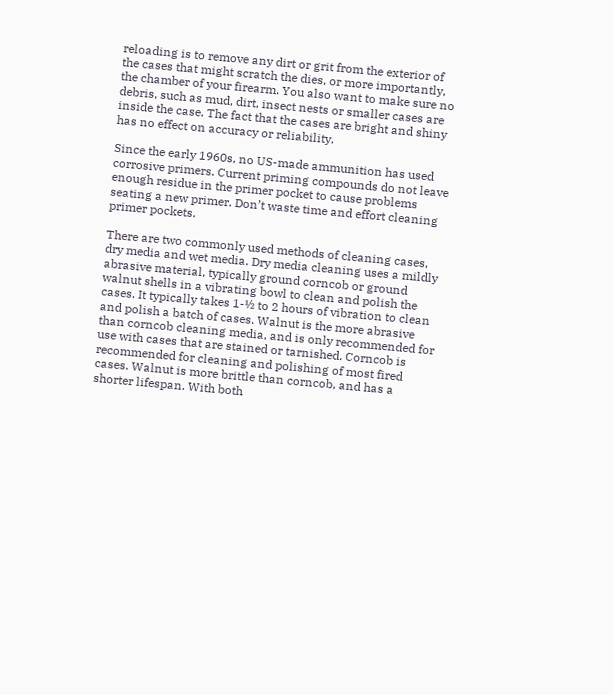reloading is to remove any dirt or grit from the exterior of the cases that might scratch the dies, or more importantly, the chamber of your firearm. You also want to make sure no debris, such as mud, dirt, insect nests or smaller cases are inside the case. The fact that the cases are bright and shiny has no effect on accuracy or reliability.

Since the early 1960s, no US-made ammunition has used corrosive primers. Current priming compounds do not leave enough residue in the primer pocket to cause problems seating a new primer. Don’t waste time and effort cleaning primer pockets.

There are two commonly used methods of cleaning cases, dry media and wet media. Dry media cleaning uses a mildly abrasive material, typically ground corncob or ground walnut shells in a vibrating bowl to clean and polish the cases. It typically takes 1-½ to 2 hours of vibration to clean and polish a batch of cases. Walnut is the more abrasive than corncob cleaning media, and is only recommended for use with cases that are stained or tarnished. Corncob is recommended for cleaning and polishing of most fired cases. Walnut is more brittle than corncob, and has a shorter lifespan. With both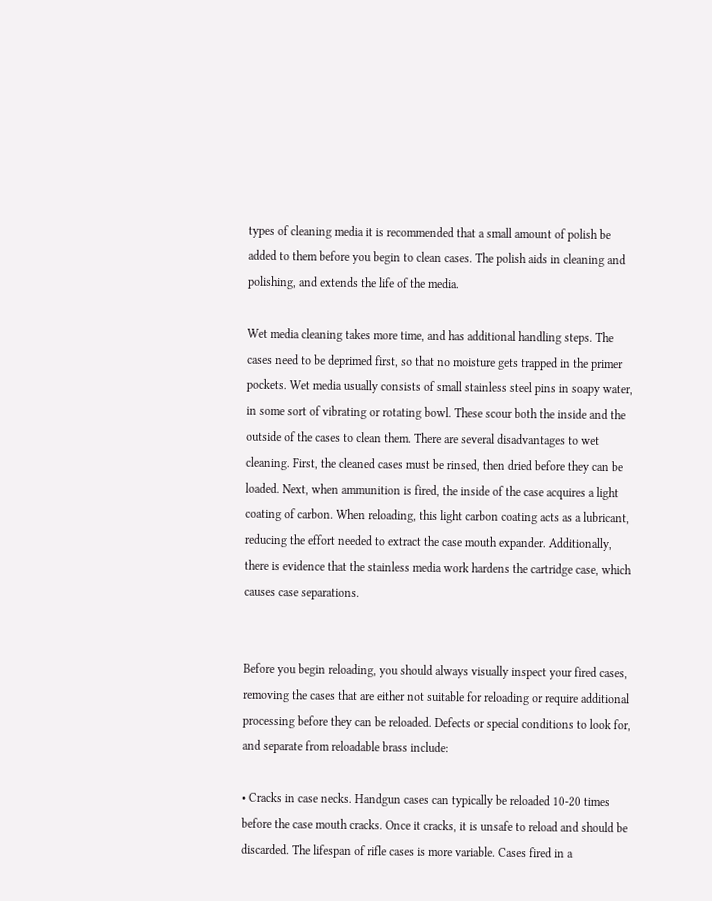types of cleaning media it is recommended that a small amount of polish be added to them before you begin to clean cases. The polish aids in cleaning and polishing, and extends the life of the media.

Wet media cleaning takes more time, and has additional handling steps. The cases need to be deprimed first, so that no moisture gets trapped in the primer pockets. Wet media usually consists of small stainless steel pins in soapy water, in some sort of vibrating or rotating bowl. These scour both the inside and the outside of the cases to clean them. There are several disadvantages to wet cleaning. First, the cleaned cases must be rinsed, then dried before they can be loaded. Next, when ammunition is fired, the inside of the case acquires a light coating of carbon. When reloading, this light carbon coating acts as a lubricant, reducing the effort needed to extract the case mouth expander. Additionally, there is evidence that the stainless media work hardens the cartridge case, which causes case separations.


Before you begin reloading, you should always visually inspect your fired cases, removing the cases that are either not suitable for reloading or require additional processing before they can be reloaded. Defects or special conditions to look for, and separate from reloadable brass include:

• Cracks in case necks. Handgun cases can typically be reloaded 10-20 times before the case mouth cracks. Once it cracks, it is unsafe to reload and should be discarded. The lifespan of rifle cases is more variable. Cases fired in a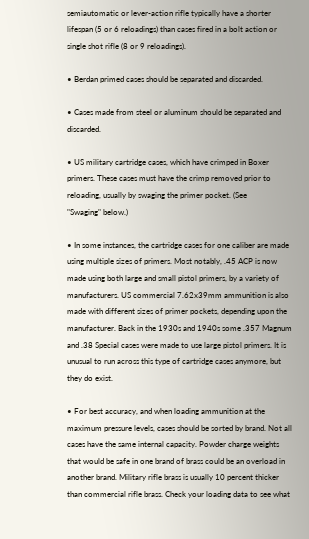semiautomatic or lever-action rifle typically have a shorter lifespan (5 or 6 reloadings) than cases fired in a bolt action or single shot rifle (8 or 9 reloadings).

• Berdan primed cases should be separated and discarded.

• Cases made from steel or aluminum should be separated and discarded.

• US military cartridge cases, which have crimped in Boxer primers. These cases must have the crimp removed prior to reloading, usually by swaging the primer pocket. (See
"Swaging" below.)

• In some instances, the cartridge cases for one caliber are made using multiple sizes of primers. Most notably, .45 ACP is now made using both large and small pistol primers, by a variety of manufacturers. US commercial 7.62x39mm ammunition is also made with different sizes of primer pockets, depending upon the manufacturer. Back in the 1930s and 1940s some .357 Magnum and .38 Special cases were made to use large pistol primers. It is unusual to run across this type of cartridge cases anymore, but they do exist.

• For best accuracy, and when loading ammunition at the maximum pressure levels, cases should be sorted by brand. Not all cases have the same internal capacity. Powder charge weights that would be safe in one brand of brass could be an overload in another brand. Military rifle brass is usually 10 percent thicker than commercial rifle brass. Check your loading data to see what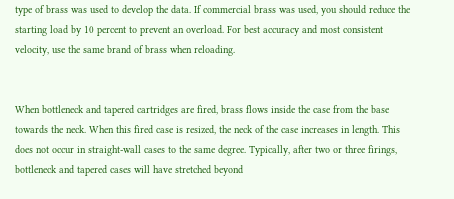type of brass was used to develop the data. If commercial brass was used, you should reduce the starting load by 10 percent to prevent an overload. For best accuracy and most consistent velocity, use the same brand of brass when reloading.


When bottleneck and tapered cartridges are fired, brass flows inside the case from the base towards the neck. When this fired case is resized, the neck of the case increases in length. This does not occur in straight-wall cases to the same degree. Typically, after two or three firings, bottleneck and tapered cases will have stretched beyond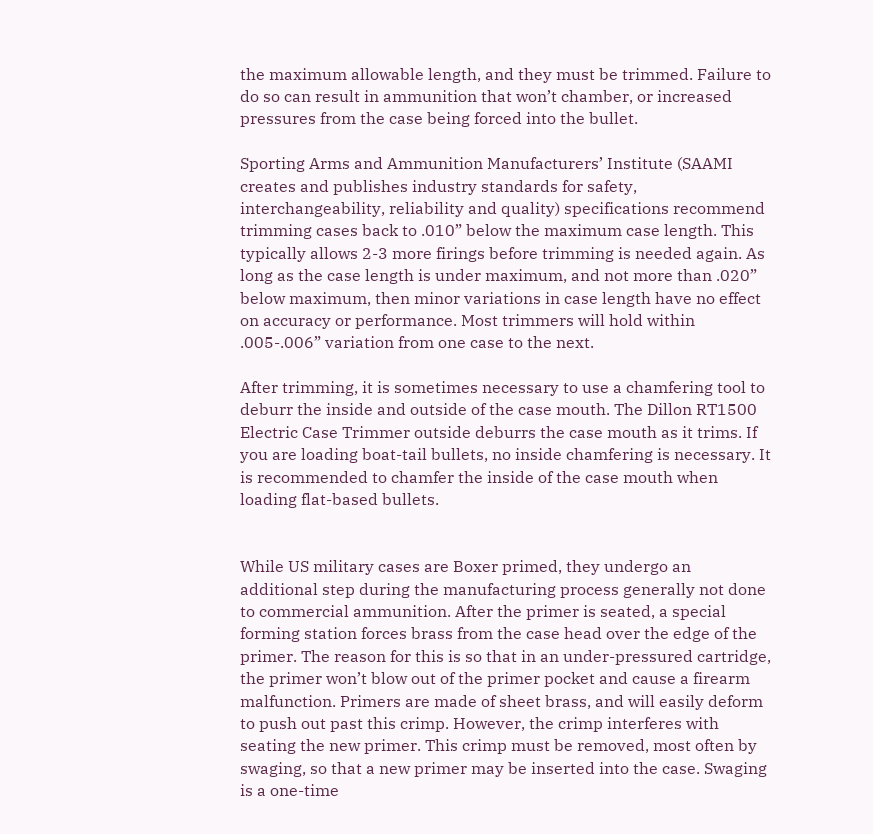the maximum allowable length, and they must be trimmed. Failure to do so can result in ammunition that won’t chamber, or increased pressures from the case being forced into the bullet.

Sporting Arms and Ammunition Manufacturers’ Institute (SAAMI creates and publishes industry standards for safety, interchangeability, reliability and quality) specifications recommend trimming cases back to .010” below the maximum case length. This typically allows 2-3 more firings before trimming is needed again. As long as the case length is under maximum, and not more than .020” below maximum, then minor variations in case length have no effect on accuracy or performance. Most trimmers will hold within .005-.006” variation from one case to the next.

After trimming, it is sometimes necessary to use a chamfering tool to deburr the inside and outside of the case mouth. The Dillon RT1500 Electric Case Trimmer outside deburrs the case mouth as it trims. If you are loading boat-tail bullets, no inside chamfering is necessary. It is recommended to chamfer the inside of the case mouth when loading flat-based bullets.


While US military cases are Boxer primed, they undergo an additional step during the manufacturing process generally not done to commercial ammunition. After the primer is seated, a special forming station forces brass from the case head over the edge of the primer. The reason for this is so that in an under-pressured cartridge, the primer won’t blow out of the primer pocket and cause a firearm malfunction. Primers are made of sheet brass, and will easily deform to push out past this crimp. However, the crimp interferes with seating the new primer. This crimp must be removed, most often by swaging, so that a new primer may be inserted into the case. Swaging is a one-time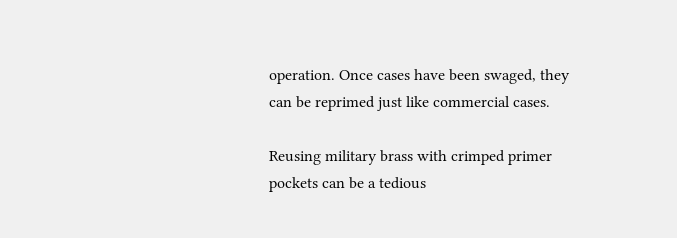operation. Once cases have been swaged, they can be reprimed just like commercial cases.

Reusing military brass with crimped primer pockets can be a tedious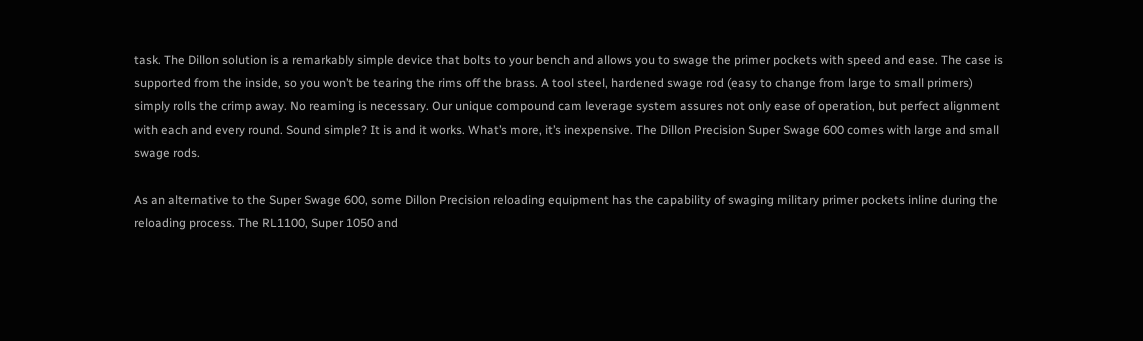task. The Dillon solution is a remarkably simple device that bolts to your bench and allows you to swage the primer pockets with speed and ease. The case is supported from the inside, so you won’t be tearing the rims off the brass. A tool steel, hardened swage rod (easy to change from large to small primers) simply rolls the crimp away. No reaming is necessary. Our unique compound cam leverage system assures not only ease of operation, but perfect alignment with each and every round. Sound simple? It is and it works. What’s more, it’s inexpensive. The Dillon Precision Super Swage 600 comes with large and small swage rods.

As an alternative to the Super Swage 600, some Dillon Precision reloading equipment has the capability of swaging military primer pockets inline during the reloading process. The RL1100, Super 1050 and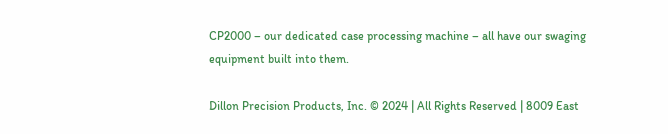CP2000 – our dedicated case processing machine – all have our swaging equipment built into them.

Dillon Precision Products, Inc. © 2024 | All Rights Reserved | 8009 East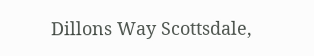Dillons Way Scottsdale,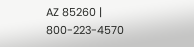AZ 85260 | 800-223-4570